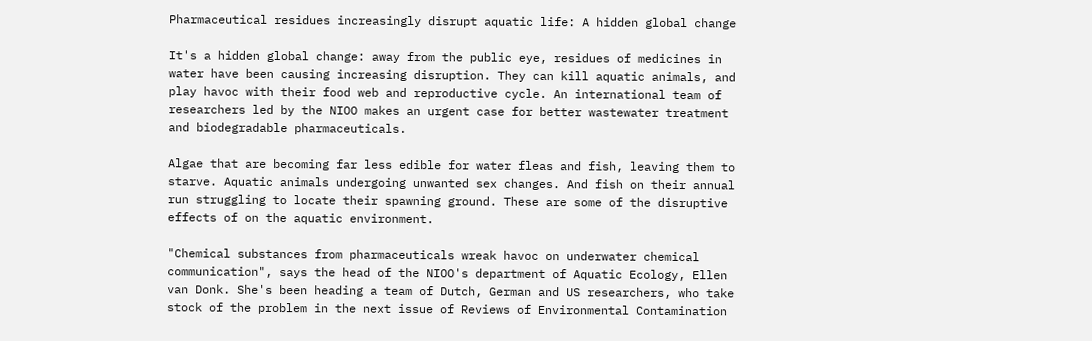Pharmaceutical residues increasingly disrupt aquatic life: A hidden global change

It's a hidden global change: away from the public eye, residues of medicines in water have been causing increasing disruption. They can kill aquatic animals, and play havoc with their food web and reproductive cycle. An international team of researchers led by the NIOO makes an urgent case for better wastewater treatment and biodegradable pharmaceuticals.

Algae that are becoming far less edible for water fleas and fish, leaving them to starve. Aquatic animals undergoing unwanted sex changes. And fish on their annual run struggling to locate their spawning ground. These are some of the disruptive effects of on the aquatic environment.

"Chemical substances from pharmaceuticals wreak havoc on underwater chemical communication", says the head of the NIOO's department of Aquatic Ecology, Ellen van Donk. She's been heading a team of Dutch, German and US researchers, who take stock of the problem in the next issue of Reviews of Environmental Contamination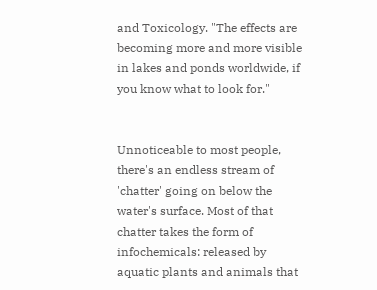and Toxicology. "The effects are becoming more and more visible in lakes and ponds worldwide, if you know what to look for."


Unnoticeable to most people, there's an endless stream of 'chatter' going on below the water's surface. Most of that chatter takes the form of infochemicals: released by aquatic plants and animals that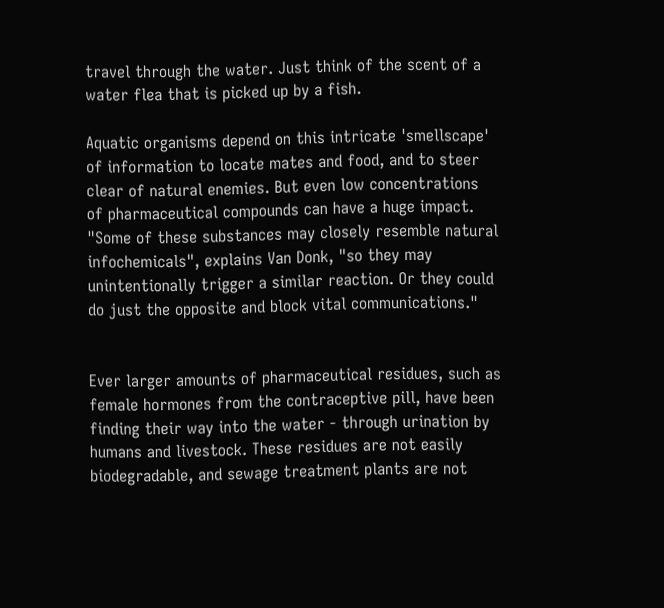travel through the water. Just think of the scent of a water flea that is picked up by a fish.

Aquatic organisms depend on this intricate 'smellscape' of information to locate mates and food, and to steer clear of natural enemies. But even low concentrations of pharmaceutical compounds can have a huge impact. "Some of these substances may closely resemble natural infochemicals", explains Van Donk, "so they may unintentionally trigger a similar reaction. Or they could do just the opposite and block vital communications."


Ever larger amounts of pharmaceutical residues, such as female hormones from the contraceptive pill, have been finding their way into the water - through urination by humans and livestock. These residues are not easily biodegradable, and sewage treatment plants are not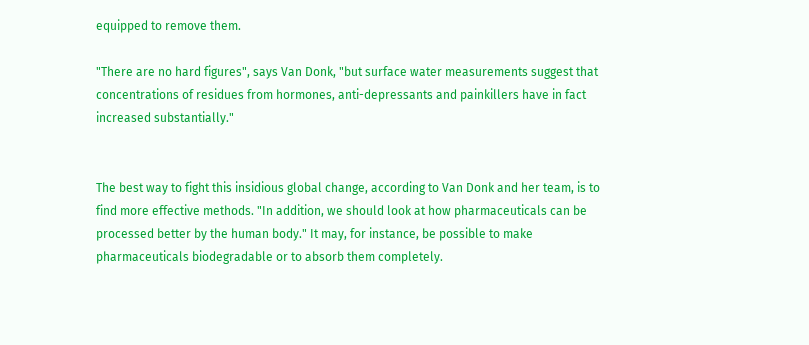equipped to remove them.

"There are no hard figures", says Van Donk, "but surface water measurements suggest that concentrations of residues from hormones, anti-depressants and painkillers have in fact increased substantially."


The best way to fight this insidious global change, according to Van Donk and her team, is to find more effective methods. "In addition, we should look at how pharmaceuticals can be processed better by the human body." It may, for instance, be possible to make pharmaceuticals biodegradable or to absorb them completely.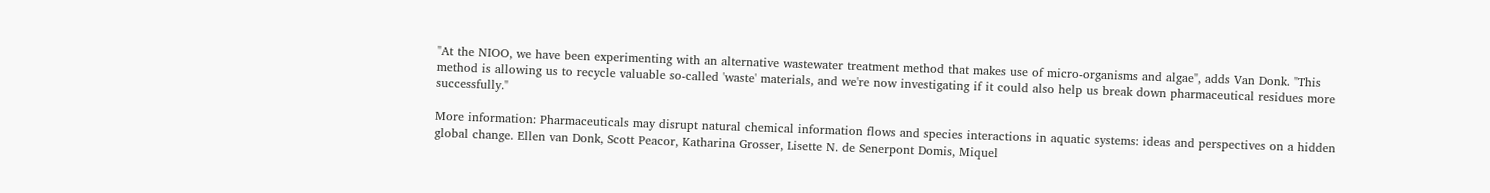"At the NIOO, we have been experimenting with an alternative wastewater treatment method that makes use of micro-organisms and algae", adds Van Donk. "This method is allowing us to recycle valuable so-called 'waste' materials, and we're now investigating if it could also help us break down pharmaceutical residues more successfully."

More information: Pharmaceuticals may disrupt natural chemical information flows and species interactions in aquatic systems: ideas and perspectives on a hidden global change. Ellen van Donk, Scott Peacor, Katharina Grosser, Lisette N. de Senerpont Domis, Miquel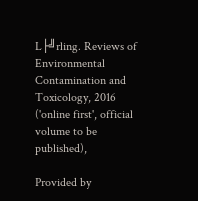L├╝rling. Reviews of Environmental Contamination and Toxicology, 2016 ('online first', official volume to be published),

Provided by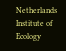Netherlands Institute of Ecology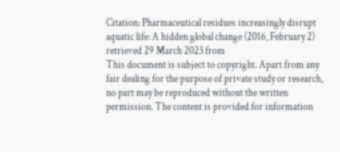Citation: Pharmaceutical residues increasingly disrupt aquatic life: A hidden global change (2016, February 2) retrieved 29 March 2023 from
This document is subject to copyright. Apart from any fair dealing for the purpose of private study or research, no part may be reproduced without the written permission. The content is provided for information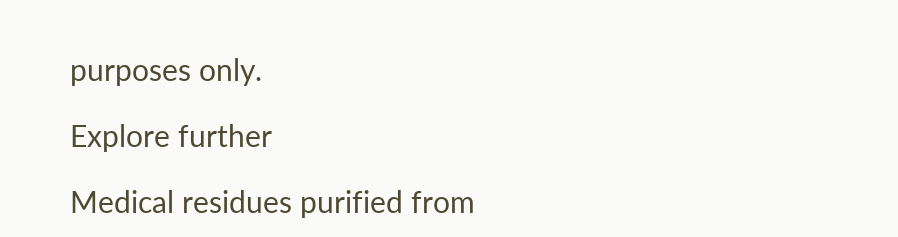purposes only.

Explore further

Medical residues purified from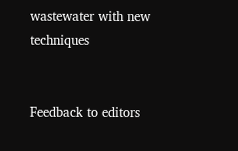wastewater with new techniques


Feedback to editors